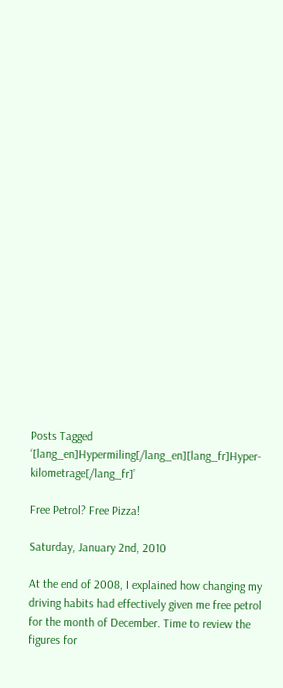Posts Tagged ‘[lang_en]Hypermiling[/lang_en][lang_fr]Hyper-kilometrage[/lang_fr]’

Free Petrol? Free Pizza!

Saturday, January 2nd, 2010

At the end of 2008, I explained how changing my driving habits had effectively given me free petrol for the month of December. Time to review the figures for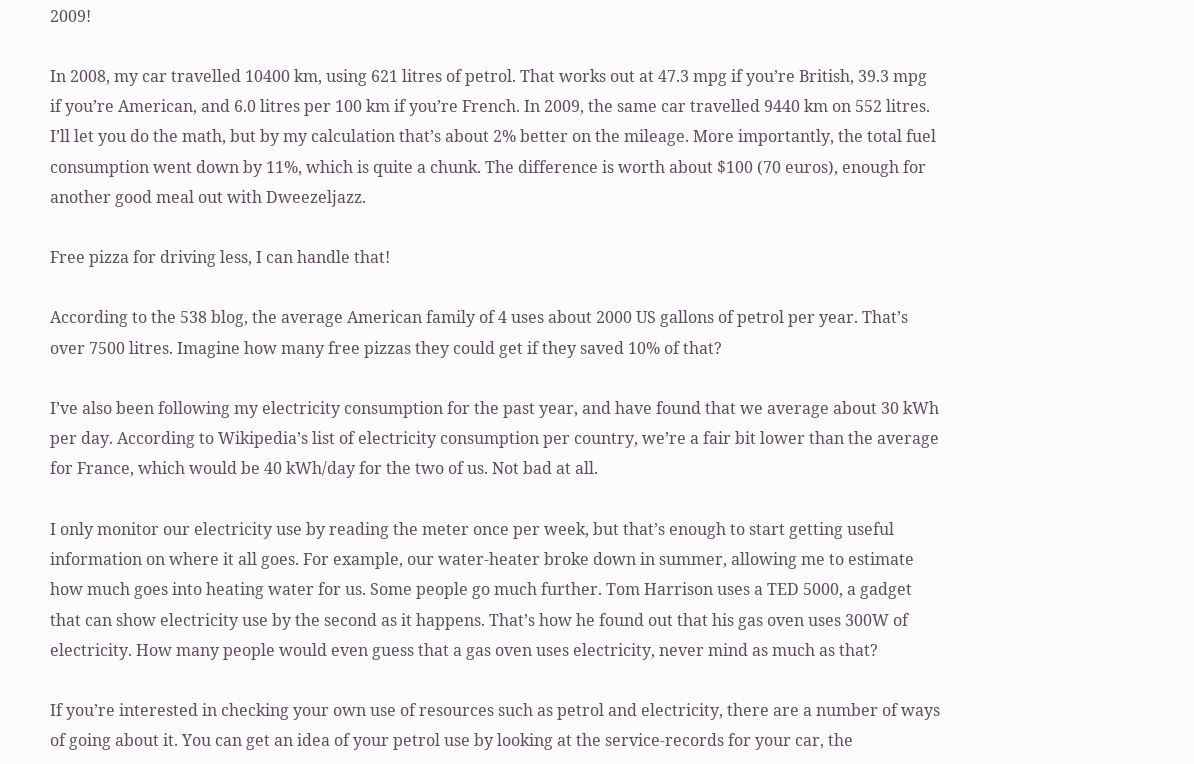2009!

In 2008, my car travelled 10400 km, using 621 litres of petrol. That works out at 47.3 mpg if you’re British, 39.3 mpg if you’re American, and 6.0 litres per 100 km if you’re French. In 2009, the same car travelled 9440 km on 552 litres. I’ll let you do the math, but by my calculation that’s about 2% better on the mileage. More importantly, the total fuel consumption went down by 11%, which is quite a chunk. The difference is worth about $100 (70 euros), enough for another good meal out with Dweezeljazz.

Free pizza for driving less, I can handle that!

According to the 538 blog, the average American family of 4 uses about 2000 US gallons of petrol per year. That’s over 7500 litres. Imagine how many free pizzas they could get if they saved 10% of that?

I’ve also been following my electricity consumption for the past year, and have found that we average about 30 kWh per day. According to Wikipedia’s list of electricity consumption per country, we’re a fair bit lower than the average for France, which would be 40 kWh/day for the two of us. Not bad at all.

I only monitor our electricity use by reading the meter once per week, but that’s enough to start getting useful information on where it all goes. For example, our water-heater broke down in summer, allowing me to estimate how much goes into heating water for us. Some people go much further. Tom Harrison uses a TED 5000, a gadget that can show electricity use by the second as it happens. That’s how he found out that his gas oven uses 300W of electricity. How many people would even guess that a gas oven uses electricity, never mind as much as that?

If you’re interested in checking your own use of resources such as petrol and electricity, there are a number of ways of going about it. You can get an idea of your petrol use by looking at the service-records for your car, the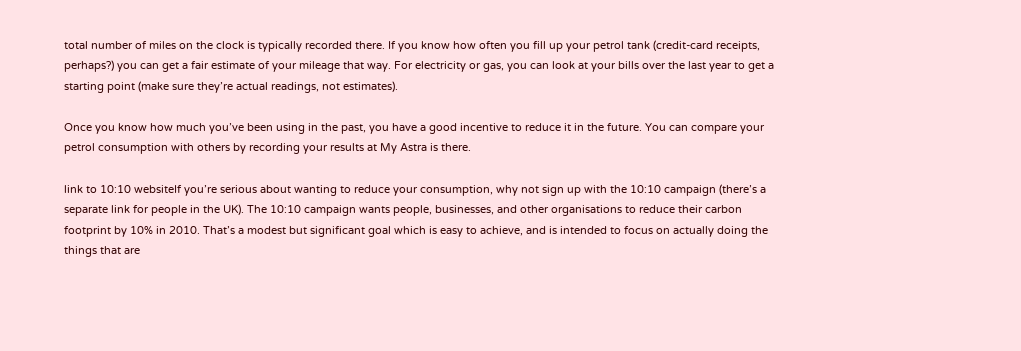total number of miles on the clock is typically recorded there. If you know how often you fill up your petrol tank (credit-card receipts, perhaps?) you can get a fair estimate of your mileage that way. For electricity or gas, you can look at your bills over the last year to get a starting point (make sure they’re actual readings, not estimates).

Once you know how much you’ve been using in the past, you have a good incentive to reduce it in the future. You can compare your petrol consumption with others by recording your results at My Astra is there.

link to 10:10 websiteIf you’re serious about wanting to reduce your consumption, why not sign up with the 10:10 campaign (there’s a separate link for people in the UK). The 10:10 campaign wants people, businesses, and other organisations to reduce their carbon footprint by 10% in 2010. That’s a modest but significant goal which is easy to achieve, and is intended to focus on actually doing the things that are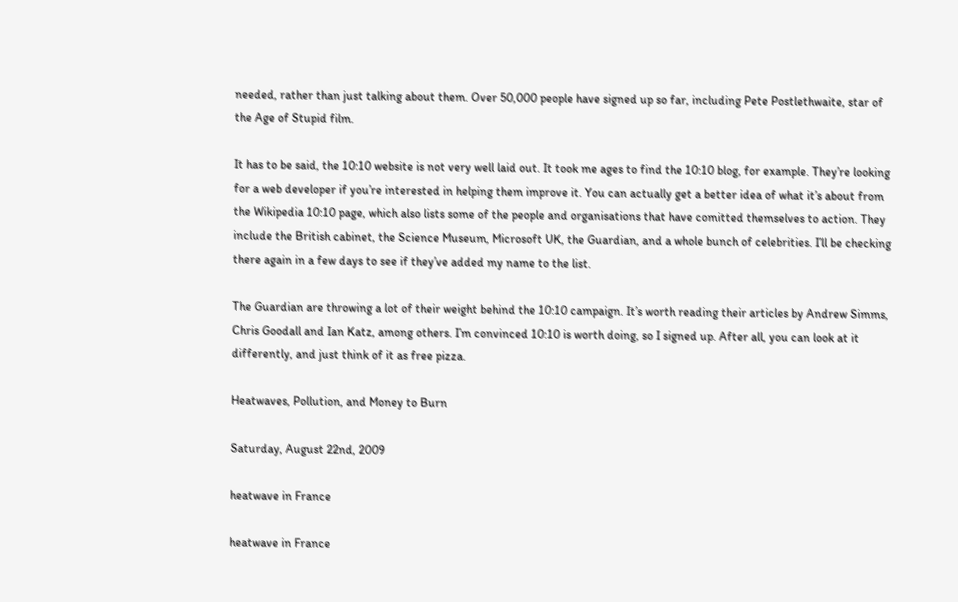needed, rather than just talking about them. Over 50,000 people have signed up so far, including Pete Postlethwaite, star of the Age of Stupid film.

It has to be said, the 10:10 website is not very well laid out. It took me ages to find the 10:10 blog, for example. They’re looking for a web developer if you’re interested in helping them improve it. You can actually get a better idea of what it’s about from the Wikipedia 10:10 page, which also lists some of the people and organisations that have comitted themselves to action. They include the British cabinet, the Science Museum, Microsoft UK, the Guardian, and a whole bunch of celebrities. I’ll be checking there again in a few days to see if they’ve added my name to the list.

The Guardian are throwing a lot of their weight behind the 10:10 campaign. It’s worth reading their articles by Andrew Simms, Chris Goodall and Ian Katz, among others. I’m convinced 10:10 is worth doing, so I signed up. After all, you can look at it differently, and just think of it as free pizza.

Heatwaves, Pollution, and Money to Burn

Saturday, August 22nd, 2009

heatwave in France

heatwave in France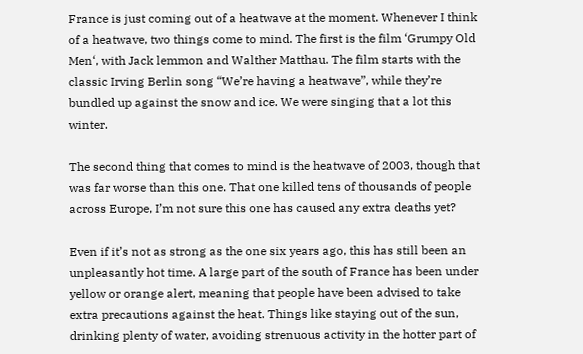France is just coming out of a heatwave at the moment. Whenever I think of a heatwave, two things come to mind. The first is the film ‘Grumpy Old Men‘, with Jack lemmon and Walther Matthau. The film starts with the classic Irving Berlin song “We’re having a heatwave”, while they’re bundled up against the snow and ice. We were singing that a lot this winter.

The second thing that comes to mind is the heatwave of 2003, though that was far worse than this one. That one killed tens of thousands of people across Europe, I’m not sure this one has caused any extra deaths yet?

Even if it’s not as strong as the one six years ago, this has still been an unpleasantly hot time. A large part of the south of France has been under yellow or orange alert, meaning that people have been advised to take extra precautions against the heat. Things like staying out of the sun, drinking plenty of water, avoiding strenuous activity in the hotter part of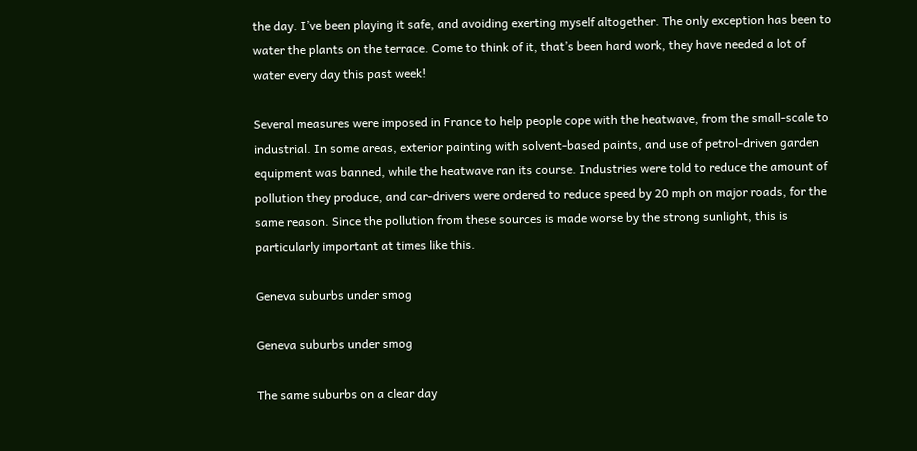the day. I’ve been playing it safe, and avoiding exerting myself altogether. The only exception has been to water the plants on the terrace. Come to think of it, that’s been hard work, they have needed a lot of water every day this past week!

Several measures were imposed in France to help people cope with the heatwave, from the small-scale to industrial. In some areas, exterior painting with solvent-based paints, and use of petrol-driven garden equipment was banned, while the heatwave ran its course. Industries were told to reduce the amount of pollution they produce, and car-drivers were ordered to reduce speed by 20 mph on major roads, for the same reason. Since the pollution from these sources is made worse by the strong sunlight, this is particularly important at times like this.

Geneva suburbs under smog

Geneva suburbs under smog

The same suburbs on a clear day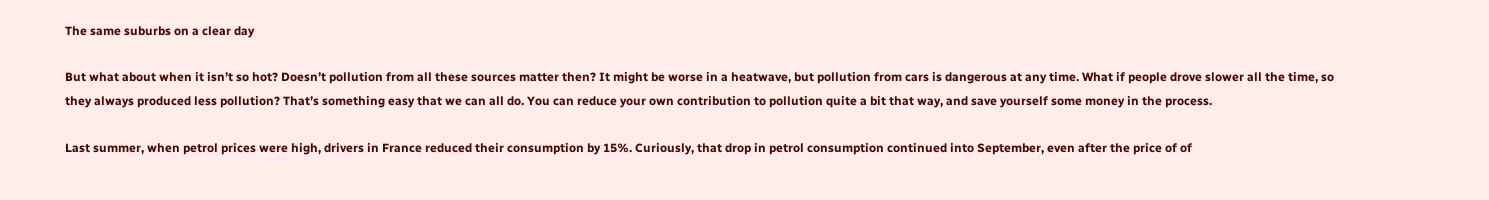The same suburbs on a clear day

But what about when it isn’t so hot? Doesn’t pollution from all these sources matter then? It might be worse in a heatwave, but pollution from cars is dangerous at any time. What if people drove slower all the time, so they always produced less pollution? That’s something easy that we can all do. You can reduce your own contribution to pollution quite a bit that way, and save yourself some money in the process.

Last summer, when petrol prices were high, drivers in France reduced their consumption by 15%. Curiously, that drop in petrol consumption continued into September, even after the price of of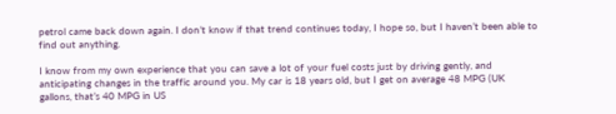petrol came back down again. I don’t know if that trend continues today, I hope so, but I haven’t been able to find out anything.

I know from my own experience that you can save a lot of your fuel costs just by driving gently, and anticipating changes in the traffic around you. My car is 18 years old, but I get on average 48 MPG (UK gallons, that’s 40 MPG in US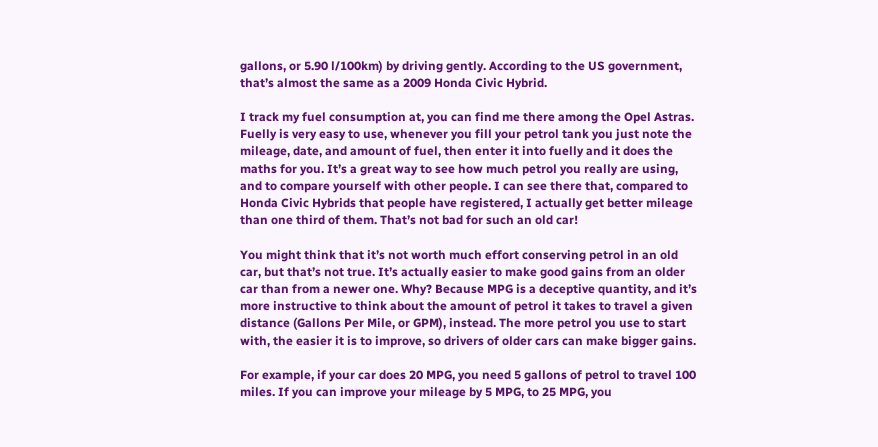gallons, or 5.90 l/100km) by driving gently. According to the US government, that’s almost the same as a 2009 Honda Civic Hybrid.

I track my fuel consumption at, you can find me there among the Opel Astras. Fuelly is very easy to use, whenever you fill your petrol tank you just note the mileage, date, and amount of fuel, then enter it into fuelly and it does the maths for you. It’s a great way to see how much petrol you really are using, and to compare yourself with other people. I can see there that, compared to Honda Civic Hybrids that people have registered, I actually get better mileage than one third of them. That’s not bad for such an old car!

You might think that it’s not worth much effort conserving petrol in an old car, but that’s not true. It’s actually easier to make good gains from an older car than from a newer one. Why? Because MPG is a deceptive quantity, and it’s more instructive to think about the amount of petrol it takes to travel a given distance (Gallons Per Mile, or GPM), instead. The more petrol you use to start with, the easier it is to improve, so drivers of older cars can make bigger gains.

For example, if your car does 20 MPG, you need 5 gallons of petrol to travel 100 miles. If you can improve your mileage by 5 MPG, to 25 MPG, you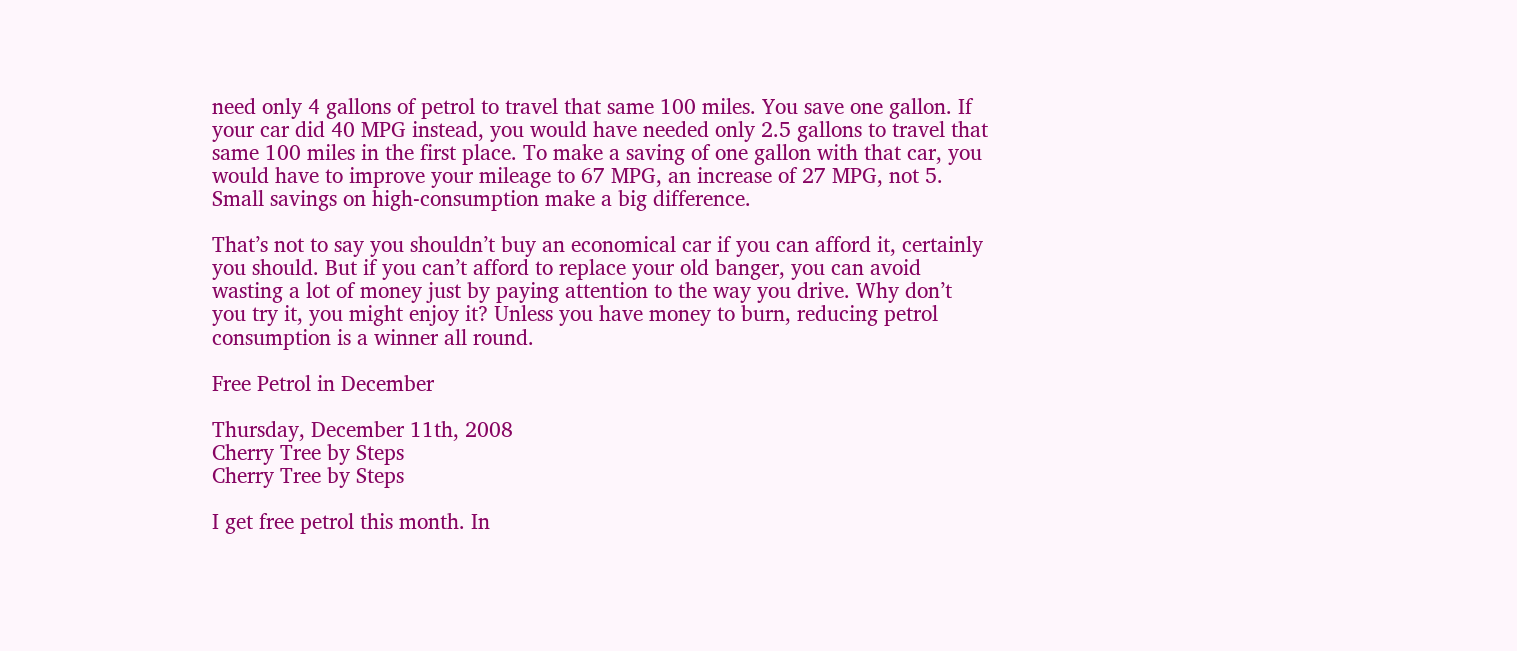need only 4 gallons of petrol to travel that same 100 miles. You save one gallon. If your car did 40 MPG instead, you would have needed only 2.5 gallons to travel that same 100 miles in the first place. To make a saving of one gallon with that car, you would have to improve your mileage to 67 MPG, an increase of 27 MPG, not 5. Small savings on high-consumption make a big difference.

That’s not to say you shouldn’t buy an economical car if you can afford it, certainly you should. But if you can’t afford to replace your old banger, you can avoid wasting a lot of money just by paying attention to the way you drive. Why don’t you try it, you might enjoy it? Unless you have money to burn, reducing petrol consumption is a winner all round.

Free Petrol in December

Thursday, December 11th, 2008
Cherry Tree by Steps
Cherry Tree by Steps

I get free petrol this month. In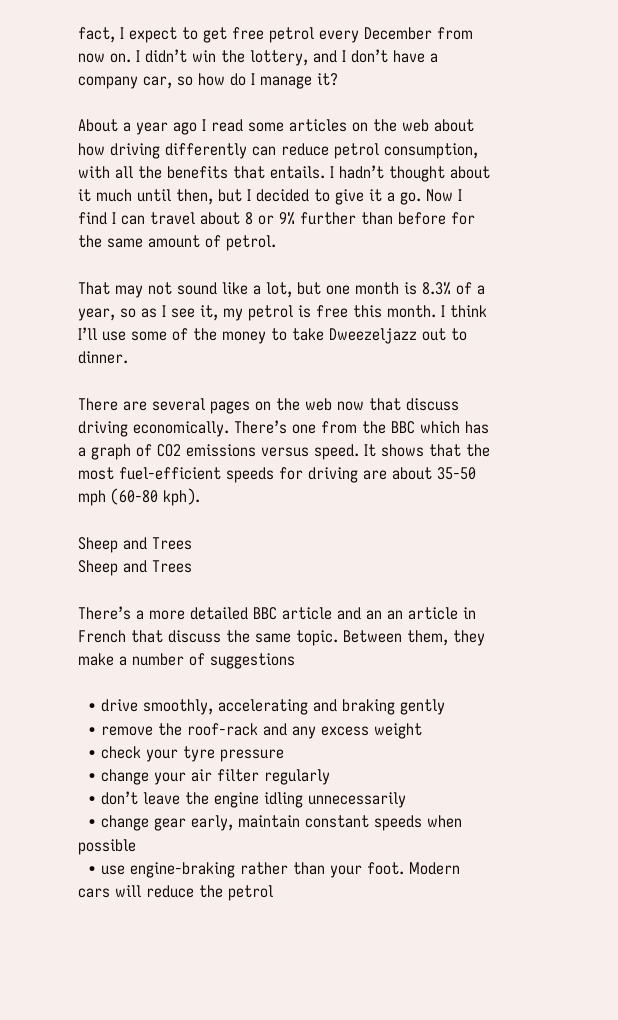fact, I expect to get free petrol every December from now on. I didn’t win the lottery, and I don’t have a company car, so how do I manage it?

About a year ago I read some articles on the web about how driving differently can reduce petrol consumption, with all the benefits that entails. I hadn’t thought about it much until then, but I decided to give it a go. Now I find I can travel about 8 or 9% further than before for the same amount of petrol.

That may not sound like a lot, but one month is 8.3% of a year, so as I see it, my petrol is free this month. I think I’ll use some of the money to take Dweezeljazz out to dinner.

There are several pages on the web now that discuss driving economically. There’s one from the BBC which has a graph of CO2 emissions versus speed. It shows that the most fuel-efficient speeds for driving are about 35-50 mph (60-80 kph).

Sheep and Trees
Sheep and Trees

There’s a more detailed BBC article and an an article in French that discuss the same topic. Between them, they make a number of suggestions

  • drive smoothly, accelerating and braking gently
  • remove the roof-rack and any excess weight
  • check your tyre pressure
  • change your air filter regularly
  • don’t leave the engine idling unnecessarily
  • change gear early, maintain constant speeds when possible
  • use engine-braking rather than your foot. Modern cars will reduce the petrol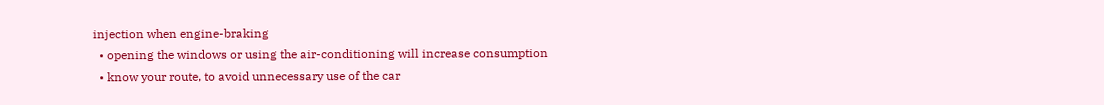injection when engine-braking
  • opening the windows or using the air-conditioning will increase consumption
  • know your route, to avoid unnecessary use of the car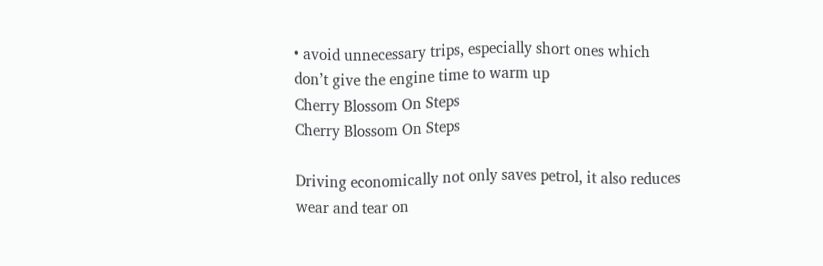• avoid unnecessary trips, especially short ones which don’t give the engine time to warm up
Cherry Blossom On Steps
Cherry Blossom On Steps

Driving economically not only saves petrol, it also reduces wear and tear on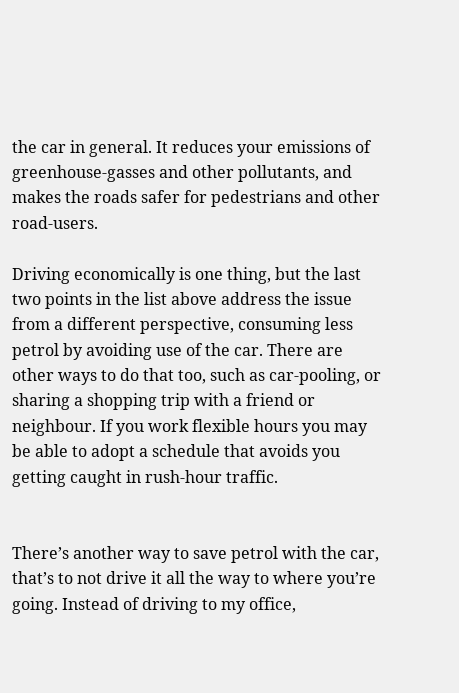the car in general. It reduces your emissions of greenhouse-gasses and other pollutants, and makes the roads safer for pedestrians and other road-users.

Driving economically is one thing, but the last two points in the list above address the issue from a different perspective, consuming less petrol by avoiding use of the car. There are other ways to do that too, such as car-pooling, or sharing a shopping trip with a friend or neighbour. If you work flexible hours you may be able to adopt a schedule that avoids you getting caught in rush-hour traffic.


There’s another way to save petrol with the car, that’s to not drive it all the way to where you’re going. Instead of driving to my office,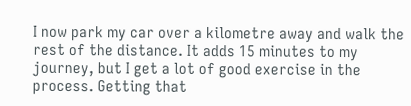I now park my car over a kilometre away and walk the rest of the distance. It adds 15 minutes to my journey, but I get a lot of good exercise in the process. Getting that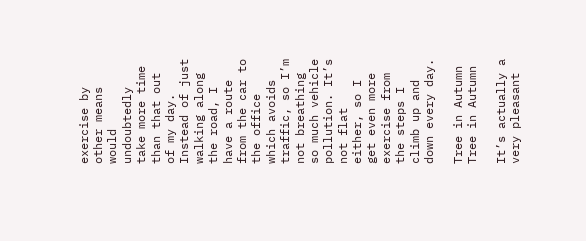exercise by other means would undoubtedly take more time than that out of my day. Instead of just walking along the road, I have a route from the car to the office which avoids traffic, so I’m not breathing so much vehicle pollution. It’s not flat either, so I get even more exercise from the steps I climb up and down every day.

Tree in Autumn
Tree in Autumn

It’s actually a very pleasant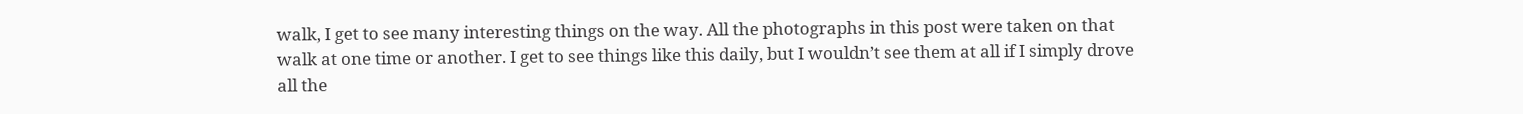walk, I get to see many interesting things on the way. All the photographs in this post were taken on that walk at one time or another. I get to see things like this daily, but I wouldn’t see them at all if I simply drove all the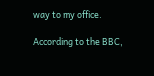way to my office.

According to the BBC,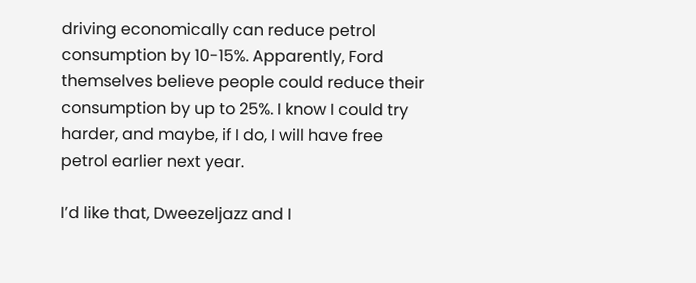driving economically can reduce petrol consumption by 10-15%. Apparently, Ford themselves believe people could reduce their consumption by up to 25%. I know I could try harder, and maybe, if I do, I will have free petrol earlier next year.

I’d like that, Dweezeljazz and I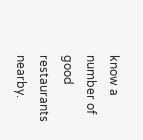know a number of good restaurants nearby.